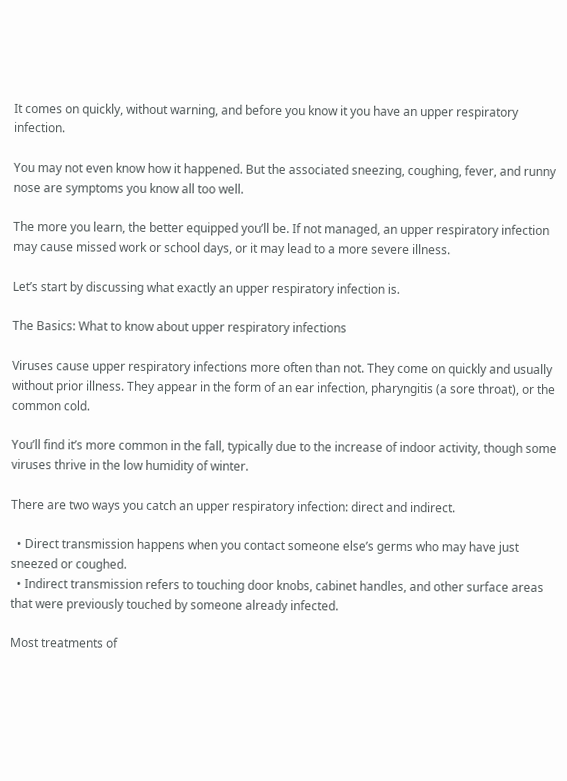It comes on quickly, without warning, and before you know it you have an upper respiratory infection.

You may not even know how it happened. But the associated sneezing, coughing, fever, and runny nose are symptoms you know all too well.

The more you learn, the better equipped you’ll be. If not managed, an upper respiratory infection may cause missed work or school days, or it may lead to a more severe illness.

Let’s start by discussing what exactly an upper respiratory infection is.

The Basics: What to know about upper respiratory infections

Viruses cause upper respiratory infections more often than not. They come on quickly and usually without prior illness. They appear in the form of an ear infection, pharyngitis (a sore throat), or the common cold.

You’ll find it’s more common in the fall, typically due to the increase of indoor activity, though some viruses thrive in the low humidity of winter.

There are two ways you catch an upper respiratory infection: direct and indirect.

  • Direct transmission happens when you contact someone else’s germs who may have just sneezed or coughed.
  • Indirect transmission refers to touching door knobs, cabinet handles, and other surface areas that were previously touched by someone already infected.

Most treatments of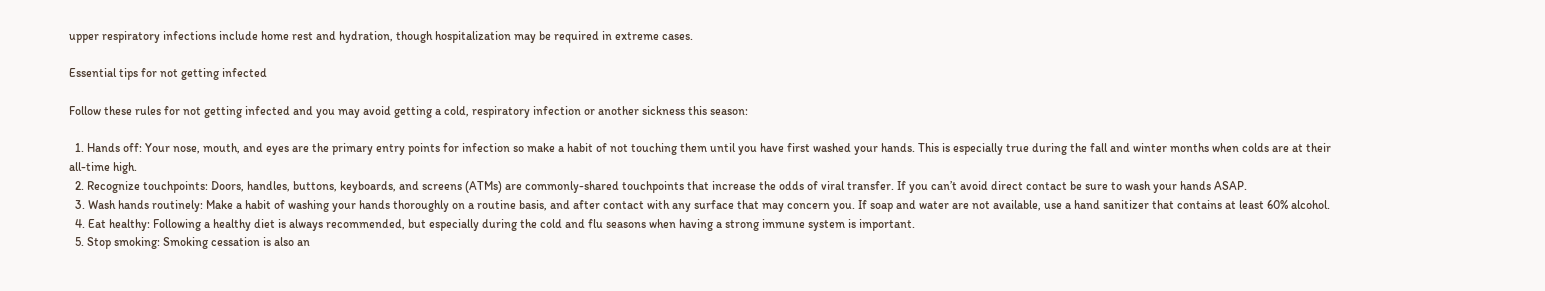upper respiratory infections include home rest and hydration, though hospitalization may be required in extreme cases.

Essential tips for not getting infected

Follow these rules for not getting infected and you may avoid getting a cold, respiratory infection or another sickness this season:

  1. Hands off: Your nose, mouth, and eyes are the primary entry points for infection so make a habit of not touching them until you have first washed your hands. This is especially true during the fall and winter months when colds are at their all-time high.
  2. Recognize touchpoints: Doors, handles, buttons, keyboards, and screens (ATMs) are commonly-shared touchpoints that increase the odds of viral transfer. If you can’t avoid direct contact be sure to wash your hands ASAP.
  3. Wash hands routinely: Make a habit of washing your hands thoroughly on a routine basis, and after contact with any surface that may concern you. If soap and water are not available, use a hand sanitizer that contains at least 60% alcohol.
  4. Eat healthy: Following a healthy diet is always recommended, but especially during the cold and flu seasons when having a strong immune system is important.
  5. Stop smoking: Smoking cessation is also an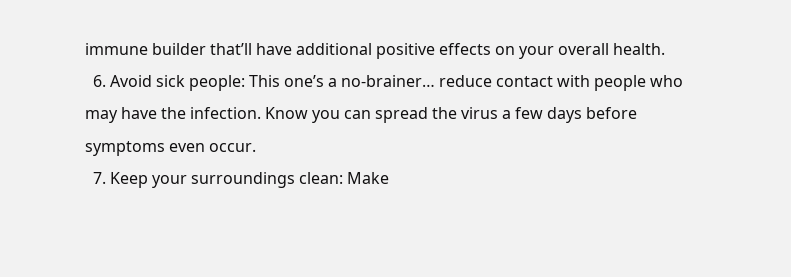immune builder that’ll have additional positive effects on your overall health.
  6. Avoid sick people: This one’s a no-brainer… reduce contact with people who may have the infection. Know you can spread the virus a few days before symptoms even occur.
  7. Keep your surroundings clean: Make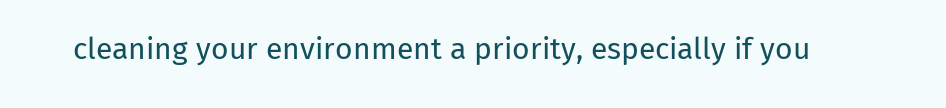cleaning your environment a priority, especially if you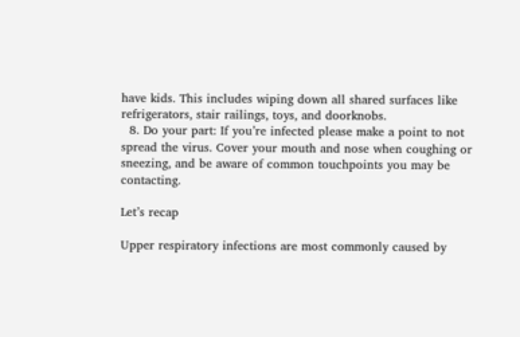have kids. This includes wiping down all shared surfaces like refrigerators, stair railings, toys, and doorknobs.
  8. Do your part: If you’re infected please make a point to not spread the virus. Cover your mouth and nose when coughing or sneezing, and be aware of common touchpoints you may be contacting.

Let’s recap

Upper respiratory infections are most commonly caused by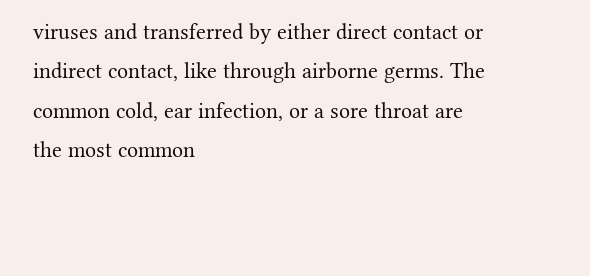viruses and transferred by either direct contact or indirect contact, like through airborne germs. The common cold, ear infection, or a sore throat are the most common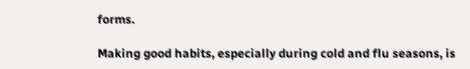forms.

Making good habits, especially during cold and flu seasons, is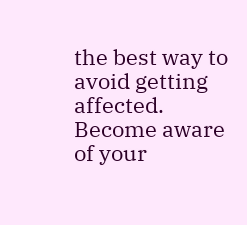the best way to avoid getting affected. Become aware of your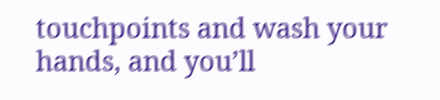touchpoints and wash your hands, and you’ll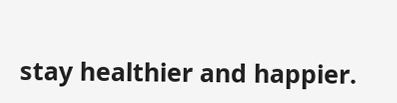stay healthier and happier.